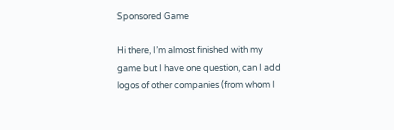Sponsored Game

Hi there, I’m almost finished with my game but I have one question, can I add logos of other companies (from whom I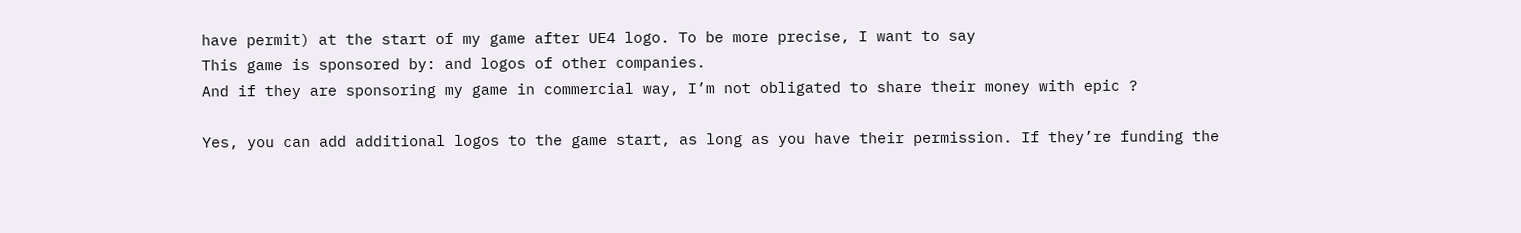have permit) at the start of my game after UE4 logo. To be more precise, I want to say
This game is sponsored by: and logos of other companies.
And if they are sponsoring my game in commercial way, I’m not obligated to share their money with epic ?

Yes, you can add additional logos to the game start, as long as you have their permission. If they’re funding the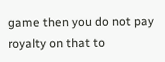game then you do not pay royalty on that to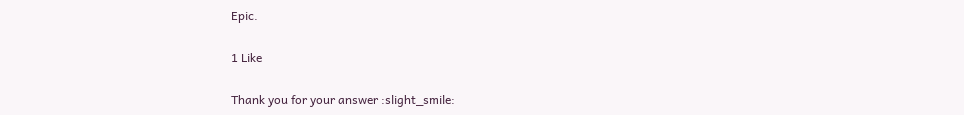Epic.

1 Like

Thank you for your answer :slight_smile: